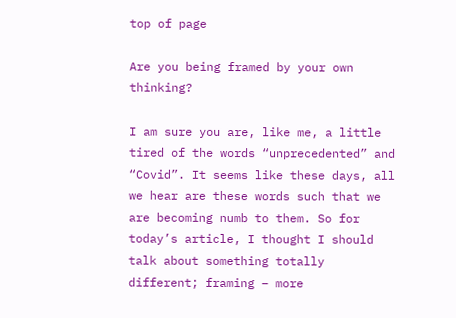top of page

Are you being framed by your own thinking?

I am sure you are, like me, a little tired of the words “unprecedented” and “Covid”. It seems like these days, all we hear are these words such that we are becoming numb to them. So for today’s article, I thought I should talk about something totally different; framing – more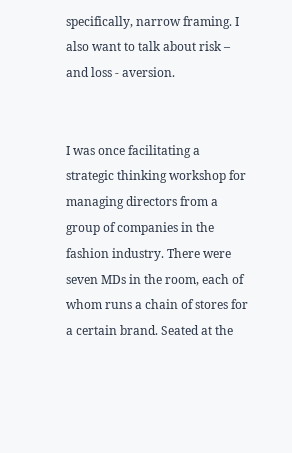specifically, narrow framing. I also want to talk about risk – and loss - aversion.


I was once facilitating a strategic thinking workshop for managing directors from a group of companies in the fashion industry. There were seven MDs in the room, each of whom runs a chain of stores for a certain brand. Seated at the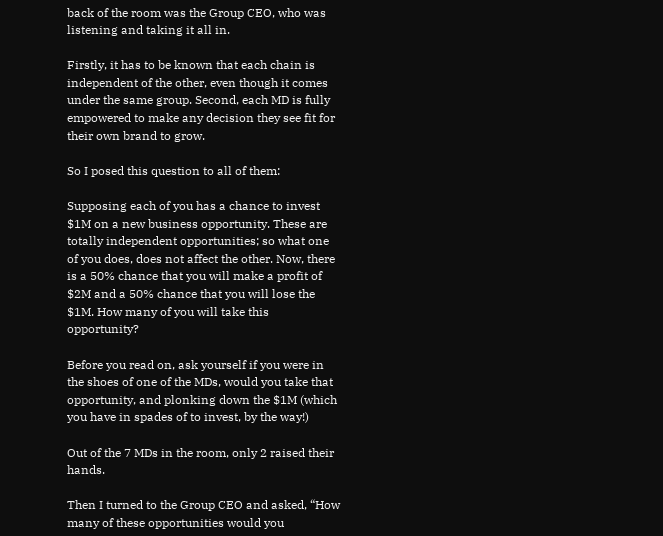back of the room was the Group CEO, who was listening and taking it all in.

Firstly, it has to be known that each chain is independent of the other, even though it comes under the same group. Second, each MD is fully empowered to make any decision they see fit for their own brand to grow.

So I posed this question to all of them:

Supposing each of you has a chance to invest $1M on a new business opportunity. These are totally independent opportunities; so what one of you does, does not affect the other. Now, there is a 50% chance that you will make a profit of $2M and a 50% chance that you will lose the $1M. How many of you will take this opportunity?

Before you read on, ask yourself if you were in the shoes of one of the MDs, would you take that opportunity, and plonking down the $1M (which you have in spades of to invest, by the way!)

Out of the 7 MDs in the room, only 2 raised their hands.

Then I turned to the Group CEO and asked, “How many of these opportunities would you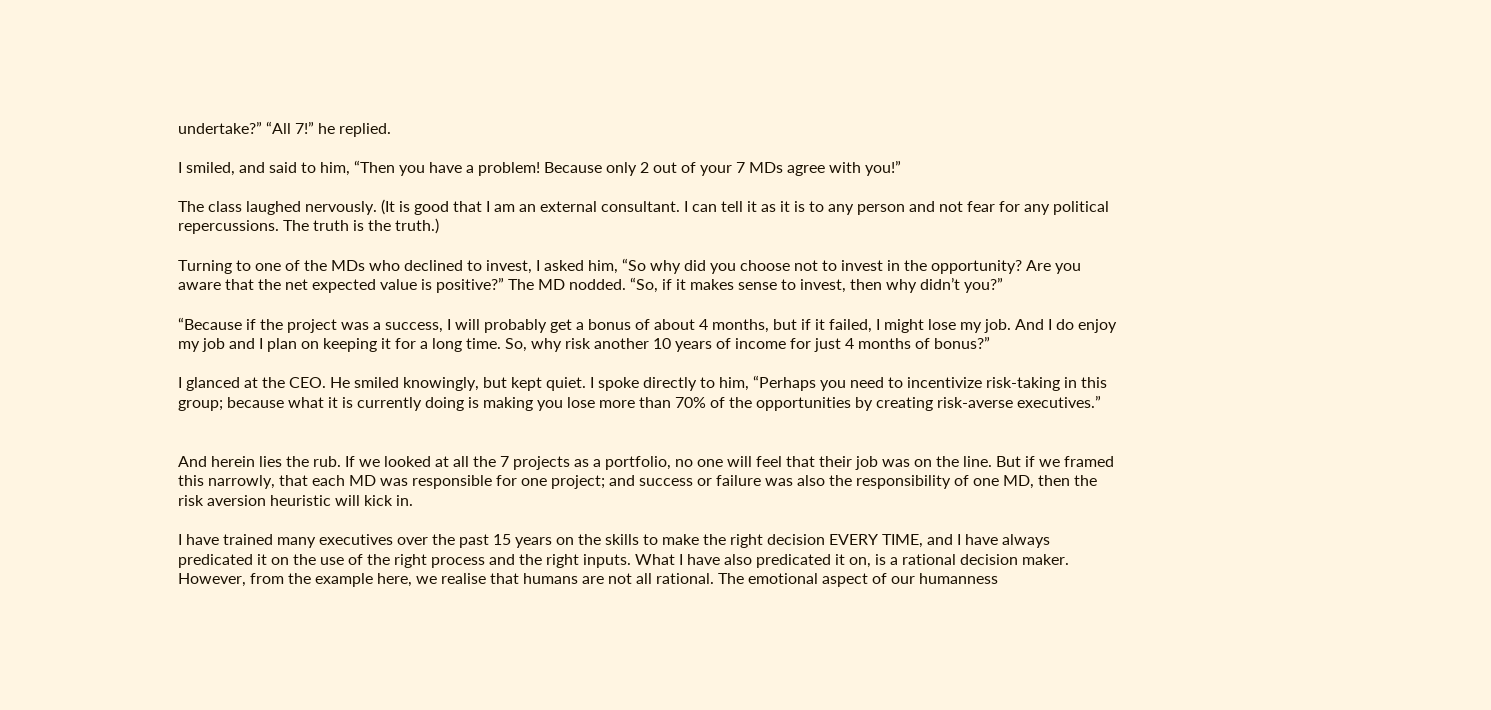undertake?” “All 7!” he replied.

I smiled, and said to him, “Then you have a problem! Because only 2 out of your 7 MDs agree with you!”

The class laughed nervously. (It is good that I am an external consultant. I can tell it as it is to any person and not fear for any political repercussions. The truth is the truth.)

Turning to one of the MDs who declined to invest, I asked him, “So why did you choose not to invest in the opportunity? Are you aware that the net expected value is positive?” The MD nodded. “So, if it makes sense to invest, then why didn’t you?”

“Because if the project was a success, I will probably get a bonus of about 4 months, but if it failed, I might lose my job. And I do enjoy my job and I plan on keeping it for a long time. So, why risk another 10 years of income for just 4 months of bonus?”

I glanced at the CEO. He smiled knowingly, but kept quiet. I spoke directly to him, “Perhaps you need to incentivize risk-taking in this group; because what it is currently doing is making you lose more than 70% of the opportunities by creating risk-averse executives.”


And herein lies the rub. If we looked at all the 7 projects as a portfolio, no one will feel that their job was on the line. But if we framed this narrowly, that each MD was responsible for one project; and success or failure was also the responsibility of one MD, then the risk aversion heuristic will kick in.

I have trained many executives over the past 15 years on the skills to make the right decision EVERY TIME, and I have always predicated it on the use of the right process and the right inputs. What I have also predicated it on, is a rational decision maker. However, from the example here, we realise that humans are not all rational. The emotional aspect of our humanness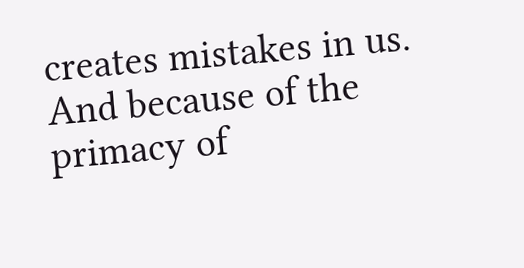creates mistakes in us. And because of the primacy of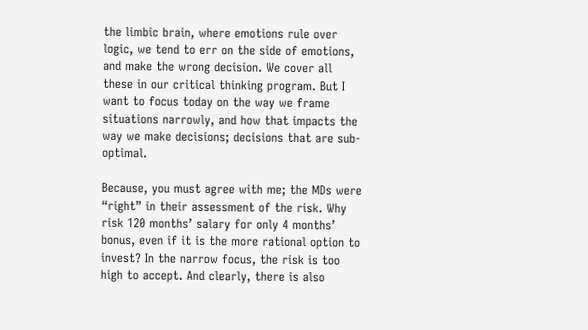the limbic brain, where emotions rule over logic, we tend to err on the side of emotions, and make the wrong decision. We cover all these in our critical thinking program. But I want to focus today on the way we frame situations narrowly, and how that impacts the way we make decisions; decisions that are sub-optimal.

Because, you must agree with me; the MDs were “right” in their assessment of the risk. Why risk 120 months’ salary for only 4 months’ bonus, even if it is the more rational option to invest? In the narrow focus, the risk is too high to accept. And clearly, there is also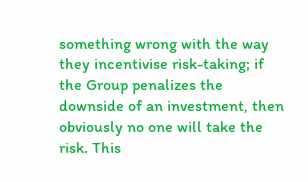something wrong with the way they incentivise risk-taking; if the Group penalizes the downside of an investment, then obviously no one will take the risk. This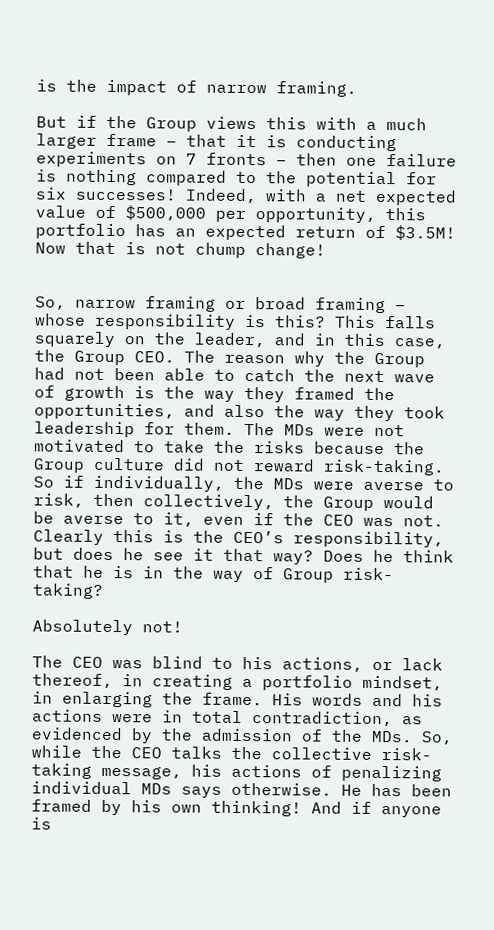is the impact of narrow framing.

But if the Group views this with a much larger frame – that it is conducting experiments on 7 fronts – then one failure is nothing compared to the potential for six successes! Indeed, with a net expected value of $500,000 per opportunity, this portfolio has an expected return of $3.5M! Now that is not chump change!


So, narrow framing or broad framing – whose responsibility is this? This falls squarely on the leader, and in this case, the Group CEO. The reason why the Group had not been able to catch the next wave of growth is the way they framed the opportunities, and also the way they took leadership for them. The MDs were not motivated to take the risks because the Group culture did not reward risk-taking. So if individually, the MDs were averse to risk, then collectively, the Group would be averse to it, even if the CEO was not. Clearly this is the CEO’s responsibility, but does he see it that way? Does he think that he is in the way of Group risk-taking?

Absolutely not!

The CEO was blind to his actions, or lack thereof, in creating a portfolio mindset, in enlarging the frame. His words and his actions were in total contradiction, as evidenced by the admission of the MDs. So, while the CEO talks the collective risk-taking message, his actions of penalizing individual MDs says otherwise. He has been framed by his own thinking! And if anyone is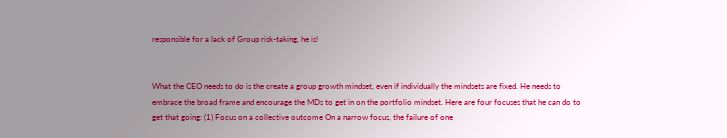responsible for a lack of Group risk-taking, he is!


What the CEO needs to do is the create a group growth mindset, even if individually the mindsets are fixed. He needs to embrace the broad frame and encourage the MDs to get in on the portfolio mindset. Here are four focuses that he can do to get that going: (1) Focus on a collective outcome On a narrow focus, the failure of one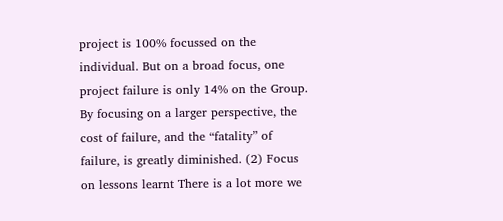project is 100% focussed on the individual. But on a broad focus, one project failure is only 14% on the Group. By focusing on a larger perspective, the cost of failure, and the “fatality” of failure, is greatly diminished. (2) Focus on lessons learnt There is a lot more we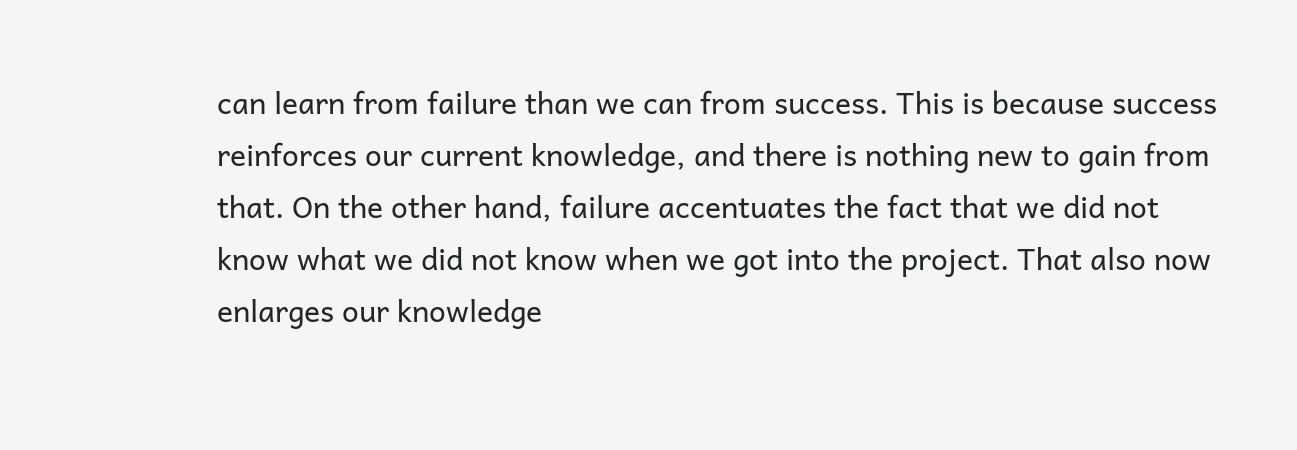can learn from failure than we can from success. This is because success reinforces our current knowledge, and there is nothing new to gain from that. On the other hand, failure accentuates the fact that we did not know what we did not know when we got into the project. That also now enlarges our knowledge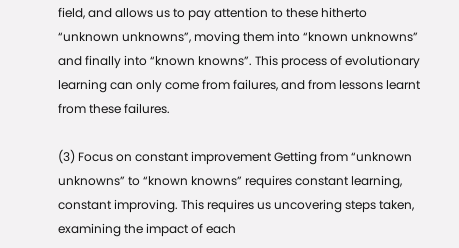field, and allows us to pay attention to these hitherto “unknown unknowns”, moving them into “known unknowns” and finally into “known knowns”. This process of evolutionary learning can only come from failures, and from lessons learnt from these failures.

(3) Focus on constant improvement Getting from “unknown unknowns” to “known knowns” requires constant learning, constant improving. This requires us uncovering steps taken, examining the impact of each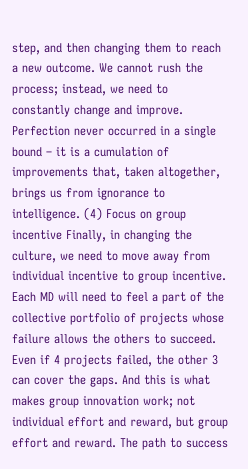step, and then changing them to reach a new outcome. We cannot rush the process; instead, we need to constantly change and improve. Perfection never occurred in a single bound – it is a cumulation of improvements that, taken altogether, brings us from ignorance to intelligence. (4) Focus on group incentive Finally, in changing the culture, we need to move away from individual incentive to group incentive. Each MD will need to feel a part of the collective portfolio of projects whose failure allows the others to succeed. Even if 4 projects failed, the other 3 can cover the gaps. And this is what makes group innovation work; not individual effort and reward, but group effort and reward. The path to success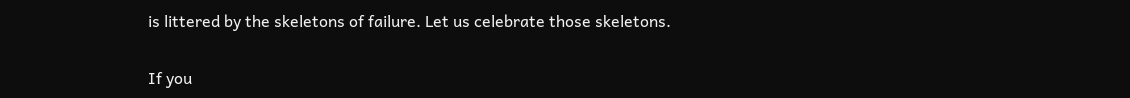is littered by the skeletons of failure. Let us celebrate those skeletons.


If you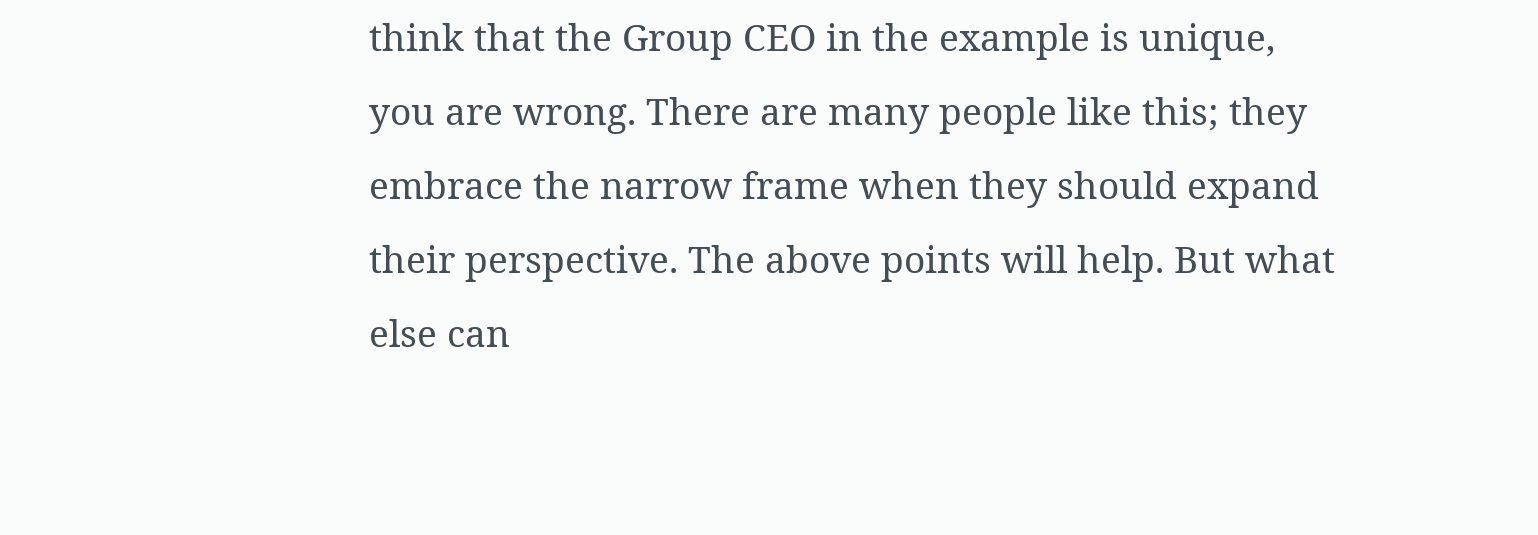think that the Group CEO in the example is unique, you are wrong. There are many people like this; they embrace the narrow frame when they should expand their perspective. The above points will help. But what else can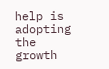help is adopting the growth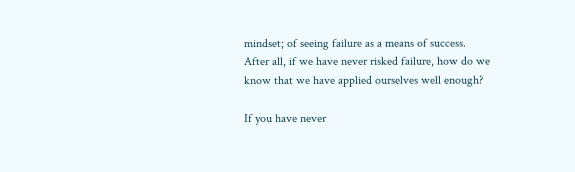mindset; of seeing failure as a means of success. After all, if we have never risked failure, how do we know that we have applied ourselves well enough?

If you have never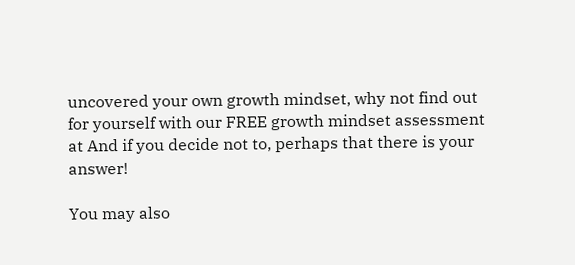uncovered your own growth mindset, why not find out for yourself with our FREE growth mindset assessment at And if you decide not to, perhaps that there is your answer!

You may also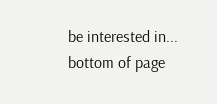be interested in...
bottom of page